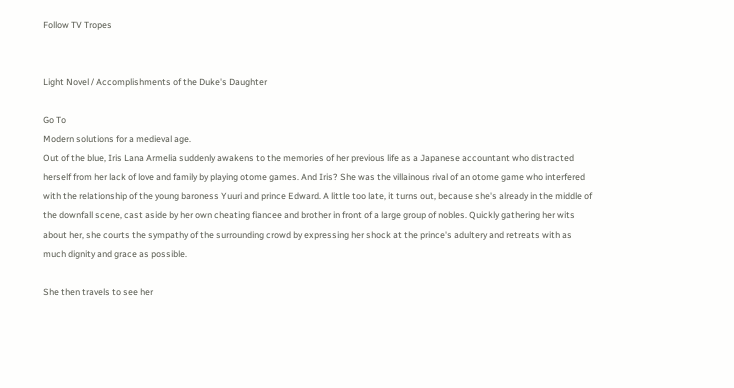Follow TV Tropes


Light Novel / Accomplishments of the Duke's Daughter

Go To
Modern solutions for a medieval age.
Out of the blue, Iris Lana Armelia suddenly awakens to the memories of her previous life as a Japanese accountant who distracted herself from her lack of love and family by playing otome games. And Iris? She was the villainous rival of an otome game who interfered with the relationship of the young baroness Yuuri and prince Edward. A little too late, it turns out, because she's already in the middle of the downfall scene, cast aside by her own cheating fiancee and brother in front of a large group of nobles. Quickly gathering her wits about her, she courts the sympathy of the surrounding crowd by expressing her shock at the prince's adultery and retreats with as much dignity and grace as possible.

She then travels to see her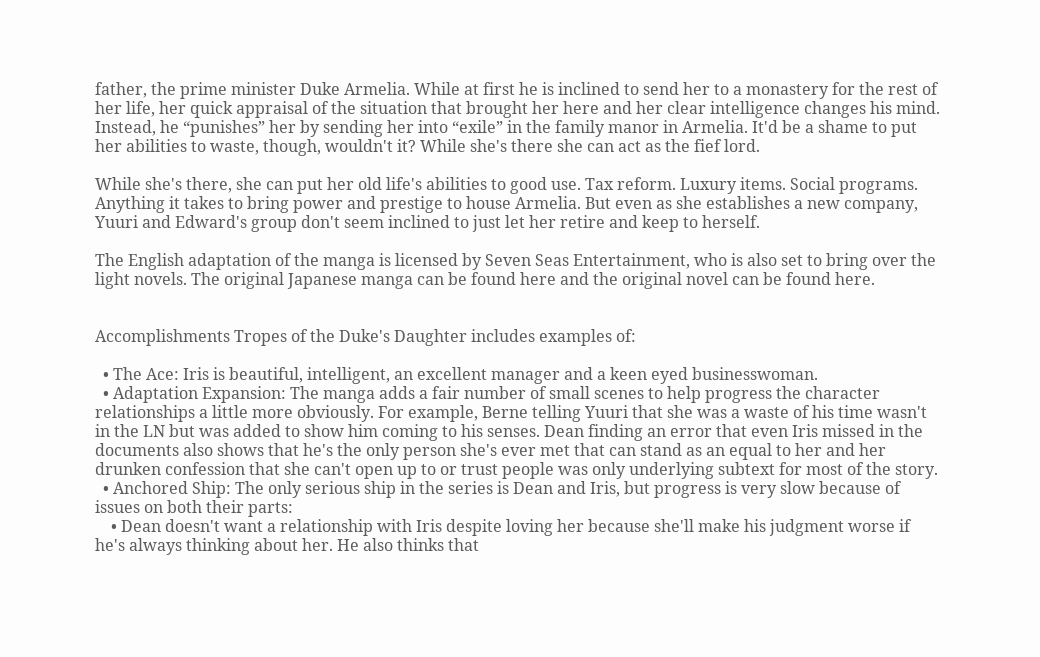father, the prime minister Duke Armelia. While at first he is inclined to send her to a monastery for the rest of her life, her quick appraisal of the situation that brought her here and her clear intelligence changes his mind. Instead, he “punishes” her by sending her into “exile” in the family manor in Armelia. It'd be a shame to put her abilities to waste, though, wouldn't it? While she's there she can act as the fief lord.

While she's there, she can put her old life's abilities to good use. Tax reform. Luxury items. Social programs. Anything it takes to bring power and prestige to house Armelia. But even as she establishes a new company, Yuuri and Edward's group don't seem inclined to just let her retire and keep to herself.

The English adaptation of the manga is licensed by Seven Seas Entertainment, who is also set to bring over the light novels. The original Japanese manga can be found here and the original novel can be found here.


Accomplishments Tropes of the Duke's Daughter includes examples of:

  • The Ace: Iris is beautiful, intelligent, an excellent manager and a keen eyed businesswoman.
  • Adaptation Expansion: The manga adds a fair number of small scenes to help progress the character relationships a little more obviously. For example, Berne telling Yuuri that she was a waste of his time wasn't in the LN but was added to show him coming to his senses. Dean finding an error that even Iris missed in the documents also shows that he's the only person she's ever met that can stand as an equal to her and her drunken confession that she can't open up to or trust people was only underlying subtext for most of the story.
  • Anchored Ship: The only serious ship in the series is Dean and Iris, but progress is very slow because of issues on both their parts:
    • Dean doesn't want a relationship with Iris despite loving her because she'll make his judgment worse if he's always thinking about her. He also thinks that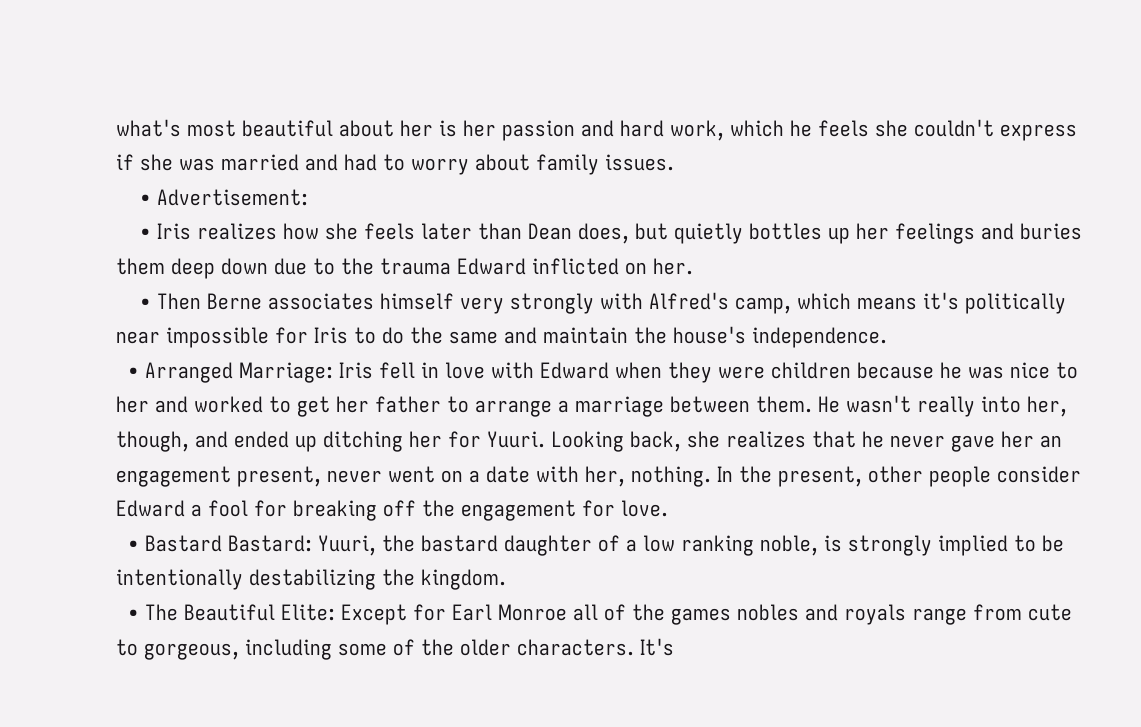what's most beautiful about her is her passion and hard work, which he feels she couldn't express if she was married and had to worry about family issues.
    • Advertisement:
    • Iris realizes how she feels later than Dean does, but quietly bottles up her feelings and buries them deep down due to the trauma Edward inflicted on her.
    • Then Berne associates himself very strongly with Alfred's camp, which means it's politically near impossible for Iris to do the same and maintain the house's independence.
  • Arranged Marriage: Iris fell in love with Edward when they were children because he was nice to her and worked to get her father to arrange a marriage between them. He wasn't really into her, though, and ended up ditching her for Yuuri. Looking back, she realizes that he never gave her an engagement present, never went on a date with her, nothing. In the present, other people consider Edward a fool for breaking off the engagement for love.
  • Bastard Bastard: Yuuri, the bastard daughter of a low ranking noble, is strongly implied to be intentionally destabilizing the kingdom.
  • The Beautiful Elite: Except for Earl Monroe all of the games nobles and royals range from cute to gorgeous, including some of the older characters. It's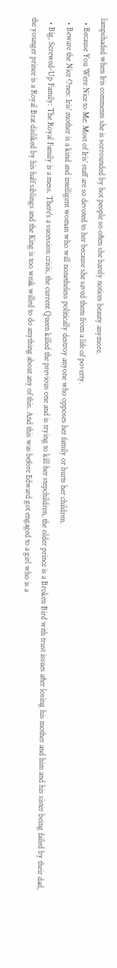lampshaded when Iris comments she is sorrounded by hot people so often she barely notices beauty anymore.
  • Because You Were Nice to Me: Most of Iris’ staff are so devoted to her because she saved them from a life of poverty.
  • Beware the Nice Ones: Iris' mother is a kind and intelligent woman who will nonetheless politically destroy anyone who opposes her family or hurts her children.
  • Big, Screwed-Up Family: The Royal Family is a mess. There's a sucession crisis, the current Queen killed the previous one and is trying to kill her stepchildren, the older prince is a Broken Bird with trust issues after losing his mother and him and his sister being failed by their dad, the younger prince is a Royal Brat disliked by his half siblings and the King is too weak willed to do anything about any of this. And this was before Edward got engaged to a girl who is a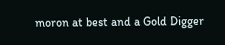moron at best and a Gold Digger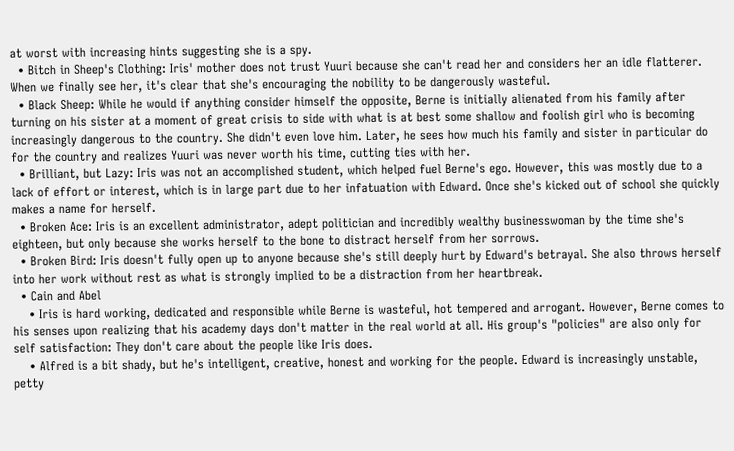at worst with increasing hints suggesting she is a spy.
  • Bitch in Sheep's Clothing: Iris' mother does not trust Yuuri because she can't read her and considers her an idle flatterer. When we finally see her, it's clear that she's encouraging the nobility to be dangerously wasteful.
  • Black Sheep: While he would if anything consider himself the opposite, Berne is initially alienated from his family after turning on his sister at a moment of great crisis to side with what is at best some shallow and foolish girl who is becoming increasingly dangerous to the country. She didn't even love him. Later, he sees how much his family and sister in particular do for the country and realizes Yuuri was never worth his time, cutting ties with her.
  • Brilliant, but Lazy: Iris was not an accomplished student, which helped fuel Berne's ego. However, this was mostly due to a lack of effort or interest, which is in large part due to her infatuation with Edward. Once she's kicked out of school she quickly makes a name for herself.
  • Broken Ace: Iris is an excellent administrator, adept politician and incredibly wealthy businesswoman by the time she's eighteen, but only because she works herself to the bone to distract herself from her sorrows.
  • Broken Bird: Iris doesn't fully open up to anyone because she's still deeply hurt by Edward's betrayal. She also throws herself into her work without rest as what is strongly implied to be a distraction from her heartbreak.
  • Cain and Abel
    • Iris is hard working, dedicated and responsible while Berne is wasteful, hot tempered and arrogant. However, Berne comes to his senses upon realizing that his academy days don't matter in the real world at all. His group's "policies" are also only for self satisfaction: They don't care about the people like Iris does.
    • Alfred is a bit shady, but he's intelligent, creative, honest and working for the people. Edward is increasingly unstable, petty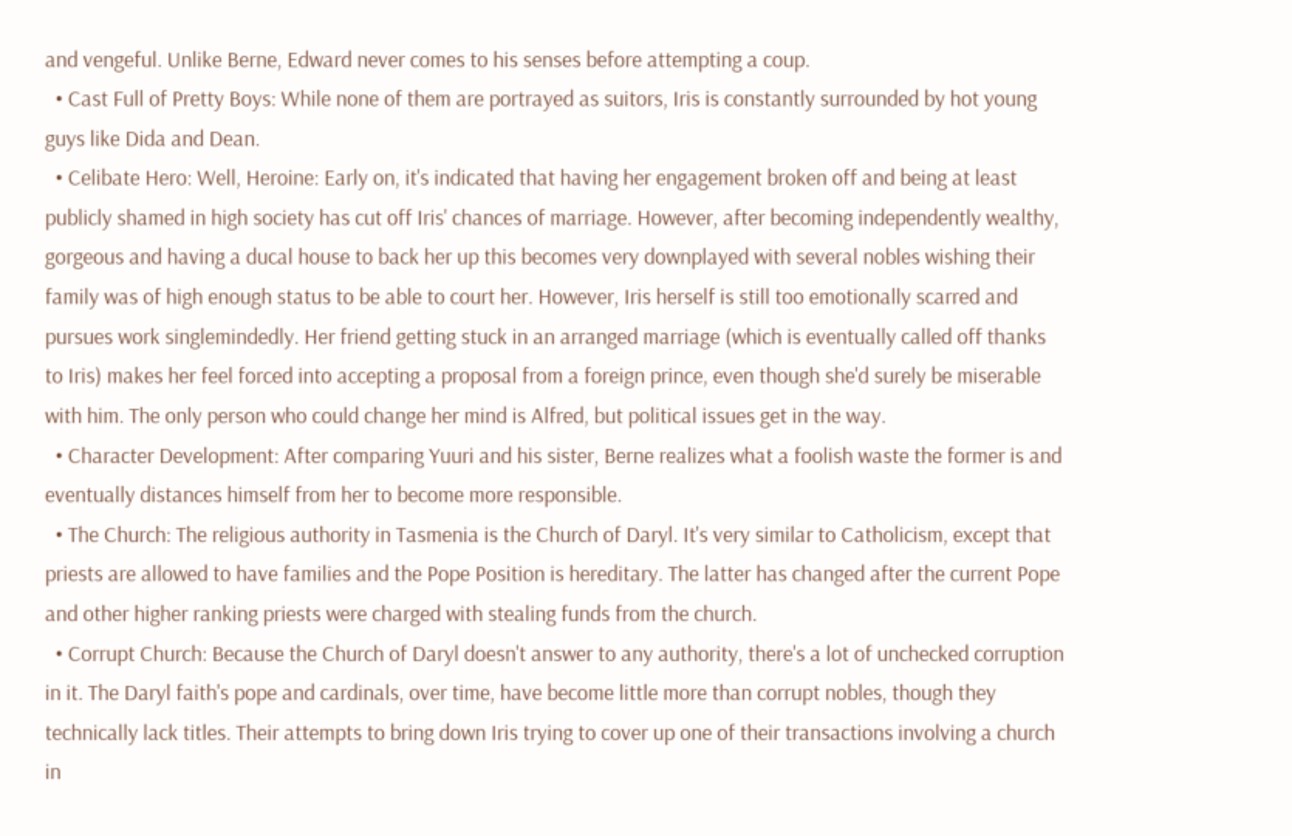and vengeful. Unlike Berne, Edward never comes to his senses before attempting a coup.
  • Cast Full of Pretty Boys: While none of them are portrayed as suitors, Iris is constantly surrounded by hot young guys like Dida and Dean.
  • Celibate Hero: Well, Heroine: Early on, it's indicated that having her engagement broken off and being at least publicly shamed in high society has cut off Iris' chances of marriage. However, after becoming independently wealthy, gorgeous and having a ducal house to back her up this becomes very downplayed with several nobles wishing their family was of high enough status to be able to court her. However, Iris herself is still too emotionally scarred and pursues work singlemindedly. Her friend getting stuck in an arranged marriage (which is eventually called off thanks to Iris) makes her feel forced into accepting a proposal from a foreign prince, even though she'd surely be miserable with him. The only person who could change her mind is Alfred, but political issues get in the way.
  • Character Development: After comparing Yuuri and his sister, Berne realizes what a foolish waste the former is and eventually distances himself from her to become more responsible.
  • The Church: The religious authority in Tasmenia is the Church of Daryl. It's very similar to Catholicism, except that priests are allowed to have families and the Pope Position is hereditary. The latter has changed after the current Pope and other higher ranking priests were charged with stealing funds from the church.
  • Corrupt Church: Because the Church of Daryl doesn't answer to any authority, there's a lot of unchecked corruption in it. The Daryl faith's pope and cardinals, over time, have become little more than corrupt nobles, though they technically lack titles. Their attempts to bring down Iris trying to cover up one of their transactions involving a church in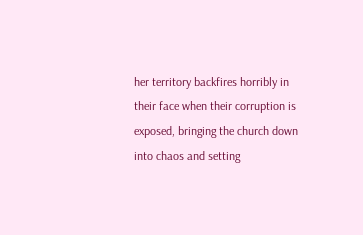her territory backfires horribly in their face when their corruption is exposed, bringing the church down into chaos and setting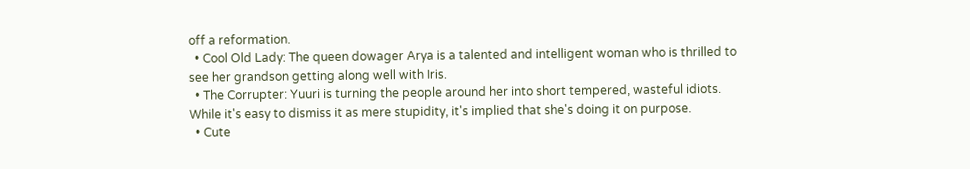off a reformation.
  • Cool Old Lady: The queen dowager Arya is a talented and intelligent woman who is thrilled to see her grandson getting along well with Iris.
  • The Corrupter: Yuuri is turning the people around her into short tempered, wasteful idiots. While it's easy to dismiss it as mere stupidity, it's implied that she's doing it on purpose.
  • Cute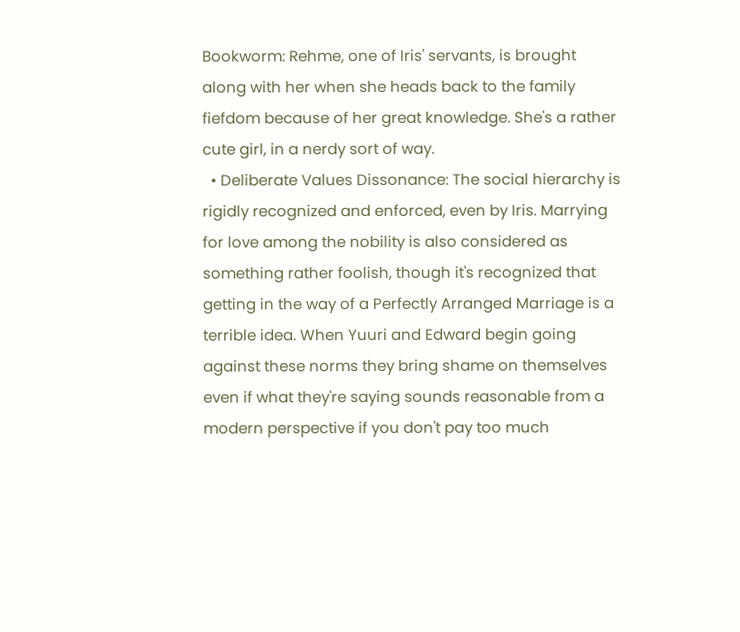Bookworm: Rehme, one of Iris' servants, is brought along with her when she heads back to the family fiefdom because of her great knowledge. She's a rather cute girl, in a nerdy sort of way.
  • Deliberate Values Dissonance: The social hierarchy is rigidly recognized and enforced, even by Iris. Marrying for love among the nobility is also considered as something rather foolish, though it's recognized that getting in the way of a Perfectly Arranged Marriage is a terrible idea. When Yuuri and Edward begin going against these norms they bring shame on themselves even if what they're saying sounds reasonable from a modern perspective if you don't pay too much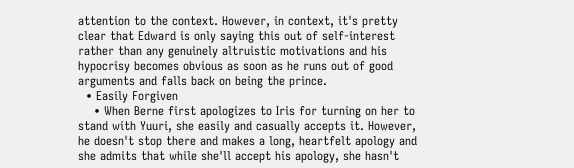attention to the context. However, in context, it's pretty clear that Edward is only saying this out of self-interest rather than any genuinely altruistic motivations and his hypocrisy becomes obvious as soon as he runs out of good arguments and falls back on being the prince.
  • Easily Forgiven
    • When Berne first apologizes to Iris for turning on her to stand with Yuuri, she easily and casually accepts it. However, he doesn't stop there and makes a long, heartfelt apology and she admits that while she'll accept his apology, she hasn't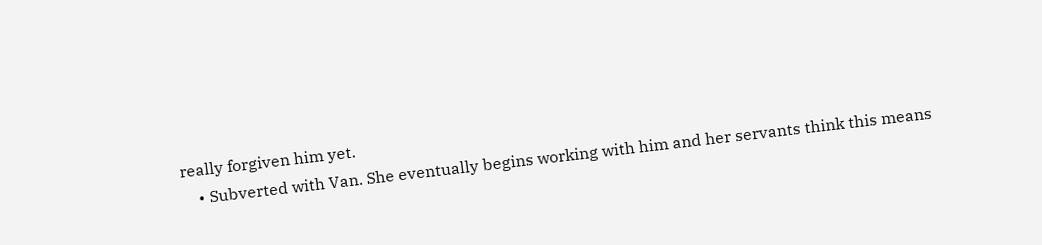really forgiven him yet.
    • Subverted with Van. She eventually begins working with him and her servants think this means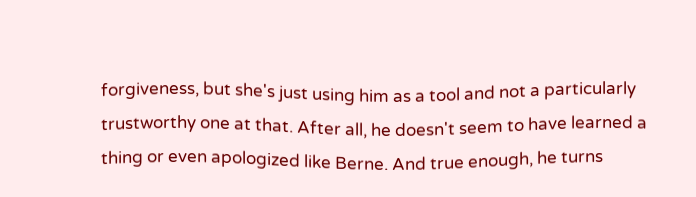forgiveness, but she's just using him as a tool and not a particularly trustworthy one at that. After all, he doesn't seem to have learned a thing or even apologized like Berne. And true enough, he turns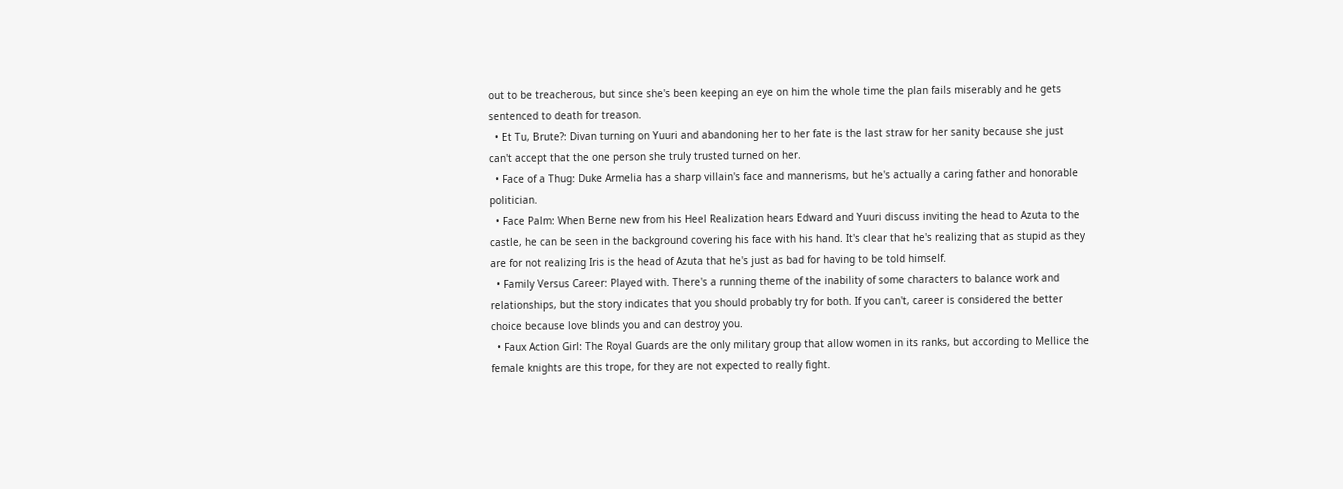out to be treacherous, but since she's been keeping an eye on him the whole time the plan fails miserably and he gets sentenced to death for treason.
  • Et Tu, Brute?: Divan turning on Yuuri and abandoning her to her fate is the last straw for her sanity because she just can't accept that the one person she truly trusted turned on her.
  • Face of a Thug: Duke Armelia has a sharp villain's face and mannerisms, but he's actually a caring father and honorable politician.
  • Face Palm: When Berne new from his Heel Realization hears Edward and Yuuri discuss inviting the head to Azuta to the castle, he can be seen in the background covering his face with his hand. It's clear that he's realizing that as stupid as they are for not realizing Iris is the head of Azuta that he's just as bad for having to be told himself.
  • Family Versus Career: Played with. There's a running theme of the inability of some characters to balance work and relationships, but the story indicates that you should probably try for both. If you can't, career is considered the better choice because love blinds you and can destroy you.
  • Faux Action Girl: The Royal Guards are the only military group that allow women in its ranks, but according to Mellice the female knights are this trope, for they are not expected to really fight.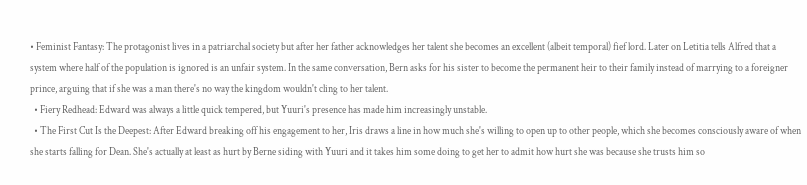• Feminist Fantasy: The protagonist lives in a patriarchal society but after her father acknowledges her talent she becomes an excellent (albeit temporal) fief lord. Later on Letitia tells Alfred that a system where half of the population is ignored is an unfair system. In the same conversation, Bern asks for his sister to become the permanent heir to their family instead of marrying to a foreigner prince, arguing that if she was a man there's no way the kingdom wouldn't cling to her talent.
  • Fiery Redhead: Edward was always a little quick tempered, but Yuuri's presence has made him increasingly unstable.
  • The First Cut Is the Deepest: After Edward breaking off his engagement to her, Iris draws a line in how much she's willing to open up to other people, which she becomes consciously aware of when she starts falling for Dean. She's actually at least as hurt by Berne siding with Yuuri and it takes him some doing to get her to admit how hurt she was because she trusts him so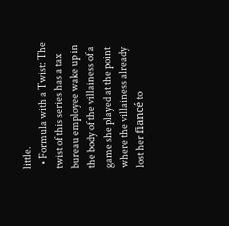little.
  • Formula with a Twist: The twist of this series has a tax bureau employee wake up in the body of the villainess of a game she played at the point where the villainess already lost her fiancé to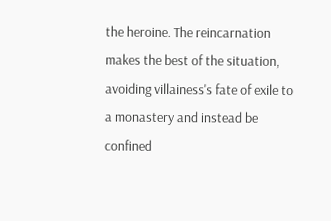the heroine. The reincarnation makes the best of the situation, avoiding villainess's fate of exile to a monastery and instead be confined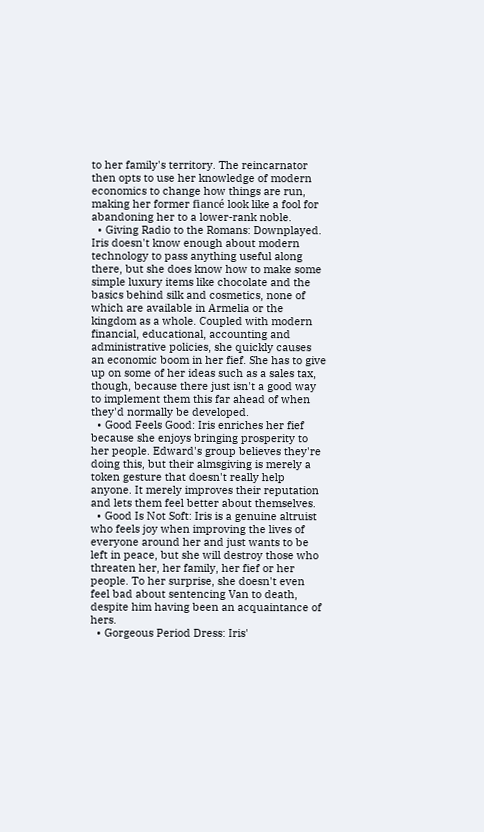to her family's territory. The reincarnator then opts to use her knowledge of modern economics to change how things are run, making her former fiancé look like a fool for abandoning her to a lower-rank noble.
  • Giving Radio to the Romans: Downplayed. Iris doesn't know enough about modern technology to pass anything useful along there, but she does know how to make some simple luxury items like chocolate and the basics behind silk and cosmetics, none of which are available in Armelia or the kingdom as a whole. Coupled with modern financial, educational, accounting and administrative policies, she quickly causes an economic boom in her fief. She has to give up on some of her ideas such as a sales tax, though, because there just isn't a good way to implement them this far ahead of when they'd normally be developed.
  • Good Feels Good: Iris enriches her fief because she enjoys bringing prosperity to her people. Edward's group believes they're doing this, but their almsgiving is merely a token gesture that doesn't really help anyone. It merely improves their reputation and lets them feel better about themselves.
  • Good Is Not Soft: Iris is a genuine altruist who feels joy when improving the lives of everyone around her and just wants to be left in peace, but she will destroy those who threaten her, her family, her fief or her people. To her surprise, she doesn't even feel bad about sentencing Van to death, despite him having been an acquaintance of hers.
  • Gorgeous Period Dress: Iris'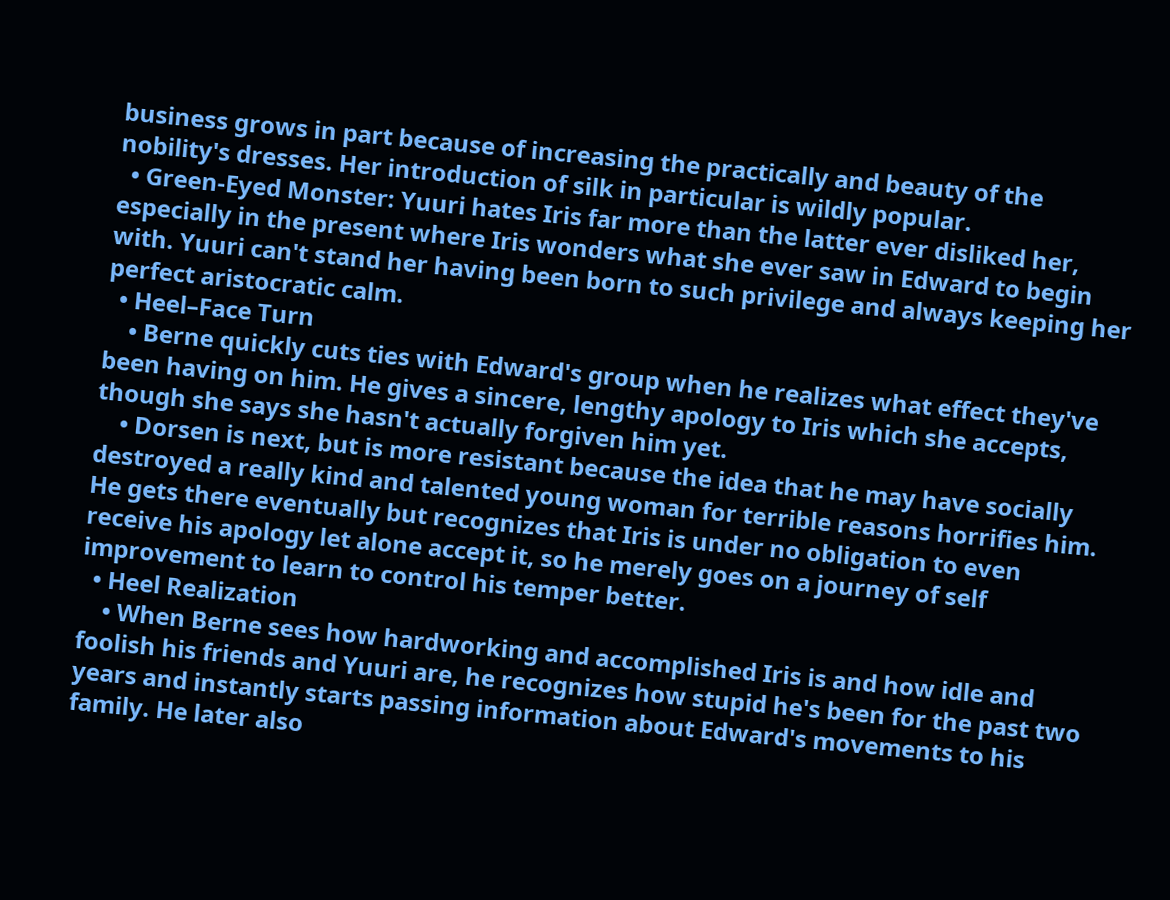business grows in part because of increasing the practically and beauty of the nobility's dresses. Her introduction of silk in particular is wildly popular.
  • Green-Eyed Monster: Yuuri hates Iris far more than the latter ever disliked her, especially in the present where Iris wonders what she ever saw in Edward to begin with. Yuuri can't stand her having been born to such privilege and always keeping her perfect aristocratic calm.
  • Heel–Face Turn
    • Berne quickly cuts ties with Edward's group when he realizes what effect they've been having on him. He gives a sincere, lengthy apology to Iris which she accepts, though she says she hasn't actually forgiven him yet.
    • Dorsen is next, but is more resistant because the idea that he may have socially destroyed a really kind and talented young woman for terrible reasons horrifies him. He gets there eventually but recognizes that Iris is under no obligation to even receive his apology let alone accept it, so he merely goes on a journey of self improvement to learn to control his temper better.
  • Heel Realization
    • When Berne sees how hardworking and accomplished Iris is and how idle and foolish his friends and Yuuri are, he recognizes how stupid he's been for the past two years and instantly starts passing information about Edward's movements to his family. He later also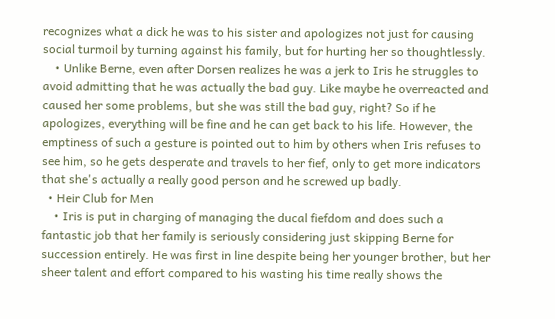recognizes what a dick he was to his sister and apologizes not just for causing social turmoil by turning against his family, but for hurting her so thoughtlessly.
    • Unlike Berne, even after Dorsen realizes he was a jerk to Iris he struggles to avoid admitting that he was actually the bad guy. Like maybe he overreacted and caused her some problems, but she was still the bad guy, right? So if he apologizes, everything will be fine and he can get back to his life. However, the emptiness of such a gesture is pointed out to him by others when Iris refuses to see him, so he gets desperate and travels to her fief, only to get more indicators that she's actually a really good person and he screwed up badly.
  • Heir Club for Men
    • Iris is put in charging of managing the ducal fiefdom and does such a fantastic job that her family is seriously considering just skipping Berne for succession entirely. He was first in line despite being her younger brother, but her sheer talent and effort compared to his wasting his time really shows the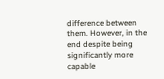difference between them. However, in the end despite being significantly more capable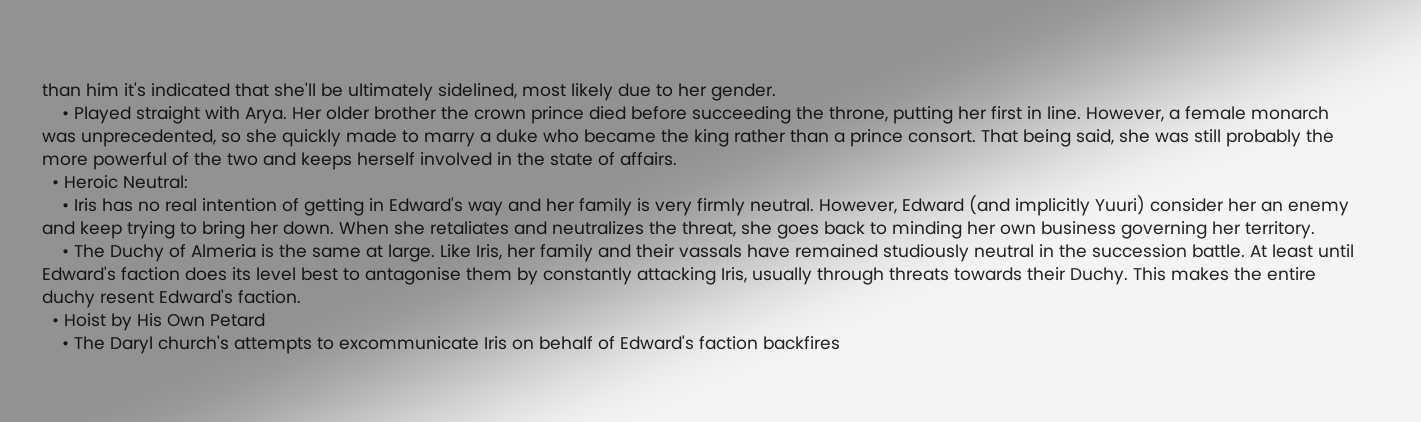than him it's indicated that she'll be ultimately sidelined, most likely due to her gender.
    • Played straight with Arya. Her older brother the crown prince died before succeeding the throne, putting her first in line. However, a female monarch was unprecedented, so she quickly made to marry a duke who became the king rather than a prince consort. That being said, she was still probably the more powerful of the two and keeps herself involved in the state of affairs.
  • Heroic Neutral:
    • Iris has no real intention of getting in Edward's way and her family is very firmly neutral. However, Edward (and implicitly Yuuri) consider her an enemy and keep trying to bring her down. When she retaliates and neutralizes the threat, she goes back to minding her own business governing her territory.
    • The Duchy of Almeria is the same at large. Like Iris, her family and their vassals have remained studiously neutral in the succession battle. At least until Edward's faction does its level best to antagonise them by constantly attacking Iris, usually through threats towards their Duchy. This makes the entire duchy resent Edward's faction.
  • Hoist by His Own Petard
    • The Daryl church's attempts to excommunicate Iris on behalf of Edward's faction backfires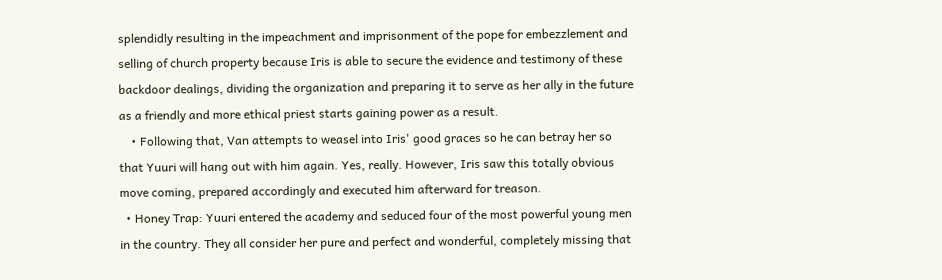splendidly resulting in the impeachment and imprisonment of the pope for embezzlement and selling of church property because Iris is able to secure the evidence and testimony of these backdoor dealings, dividing the organization and preparing it to serve as her ally in the future as a friendly and more ethical priest starts gaining power as a result.
    • Following that, Van attempts to weasel into Iris' good graces so he can betray her so that Yuuri will hang out with him again. Yes, really. However, Iris saw this totally obvious move coming, prepared accordingly and executed him afterward for treason.
  • Honey Trap: Yuuri entered the academy and seduced four of the most powerful young men in the country. They all consider her pure and perfect and wonderful, completely missing that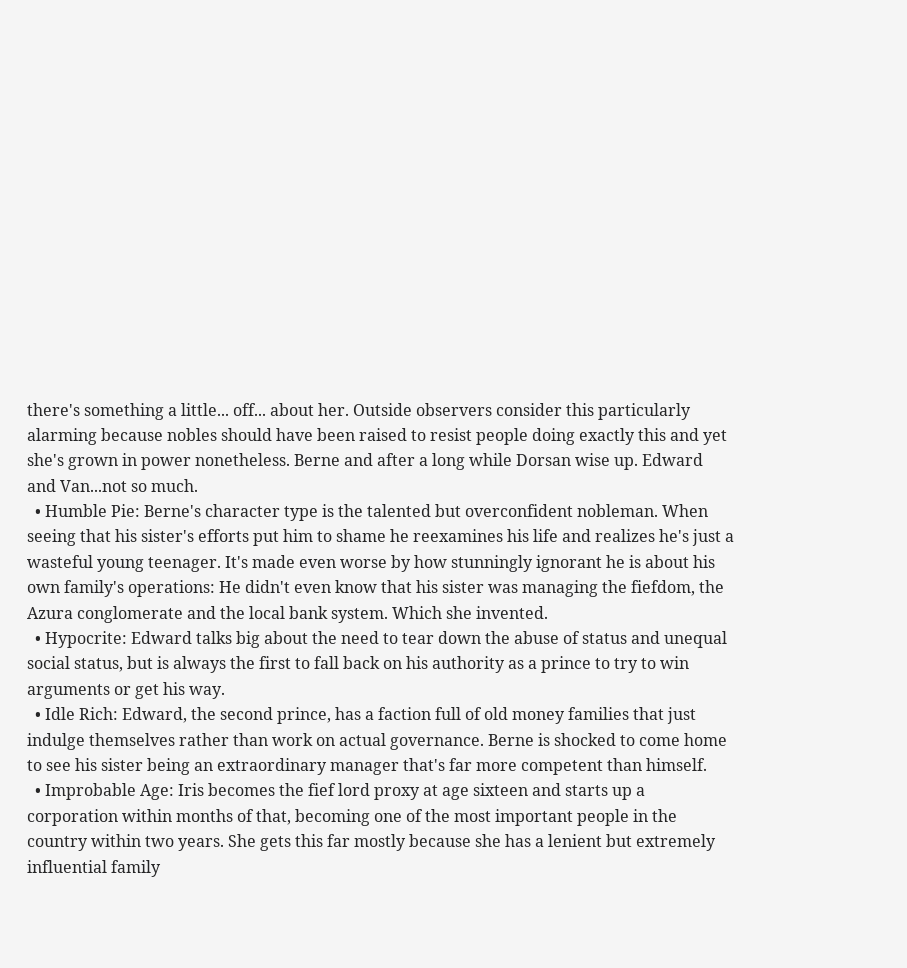there's something a little... off... about her. Outside observers consider this particularly alarming because nobles should have been raised to resist people doing exactly this and yet she's grown in power nonetheless. Berne and after a long while Dorsan wise up. Edward and Van...not so much.
  • Humble Pie: Berne's character type is the talented but overconfident nobleman. When seeing that his sister's efforts put him to shame he reexamines his life and realizes he's just a wasteful young teenager. It's made even worse by how stunningly ignorant he is about his own family's operations: He didn't even know that his sister was managing the fiefdom, the Azura conglomerate and the local bank system. Which she invented.
  • Hypocrite: Edward talks big about the need to tear down the abuse of status and unequal social status, but is always the first to fall back on his authority as a prince to try to win arguments or get his way.
  • Idle Rich: Edward, the second prince, has a faction full of old money families that just indulge themselves rather than work on actual governance. Berne is shocked to come home to see his sister being an extraordinary manager that's far more competent than himself.
  • Improbable Age: Iris becomes the fief lord proxy at age sixteen and starts up a corporation within months of that, becoming one of the most important people in the country within two years. She gets this far mostly because she has a lenient but extremely influential family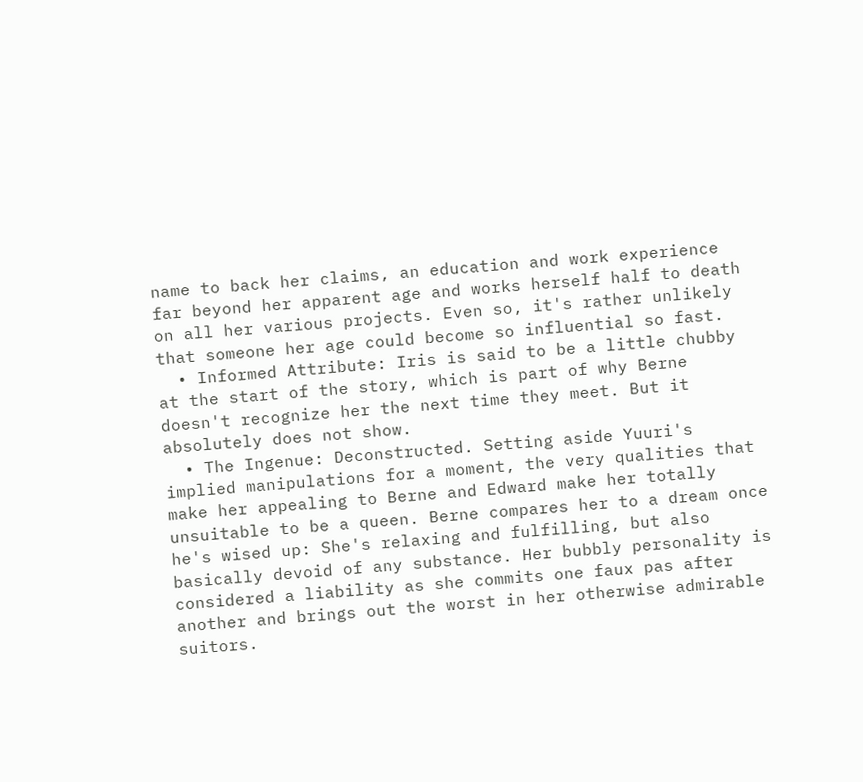name to back her claims, an education and work experience far beyond her apparent age and works herself half to death on all her various projects. Even so, it's rather unlikely that someone her age could become so influential so fast.
  • Informed Attribute: Iris is said to be a little chubby at the start of the story, which is part of why Berne doesn't recognize her the next time they meet. But it absolutely does not show.
  • The Ingenue: Deconstructed. Setting aside Yuuri's implied manipulations for a moment, the very qualities that make her appealing to Berne and Edward make her totally unsuitable to be a queen. Berne compares her to a dream once he's wised up: She's relaxing and fulfilling, but also basically devoid of any substance. Her bubbly personality is considered a liability as she commits one faux pas after another and brings out the worst in her otherwise admirable suitors.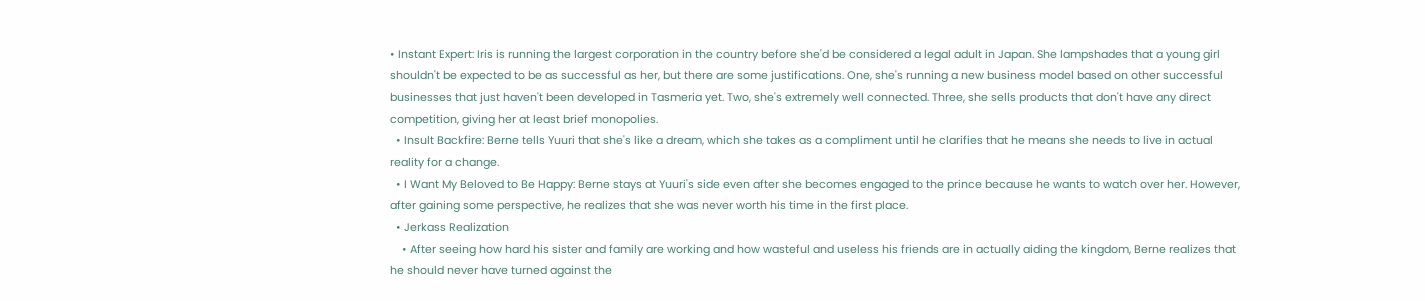• Instant Expert: Iris is running the largest corporation in the country before she'd be considered a legal adult in Japan. She lampshades that a young girl shouldn't be expected to be as successful as her, but there are some justifications. One, she's running a new business model based on other successful businesses that just haven't been developed in Tasmeria yet. Two, she's extremely well connected. Three, she sells products that don't have any direct competition, giving her at least brief monopolies.
  • Insult Backfire: Berne tells Yuuri that she's like a dream, which she takes as a compliment until he clarifies that he means she needs to live in actual reality for a change.
  • I Want My Beloved to Be Happy: Berne stays at Yuuri's side even after she becomes engaged to the prince because he wants to watch over her. However, after gaining some perspective, he realizes that she was never worth his time in the first place.
  • Jerkass Realization
    • After seeing how hard his sister and family are working and how wasteful and useless his friends are in actually aiding the kingdom, Berne realizes that he should never have turned against the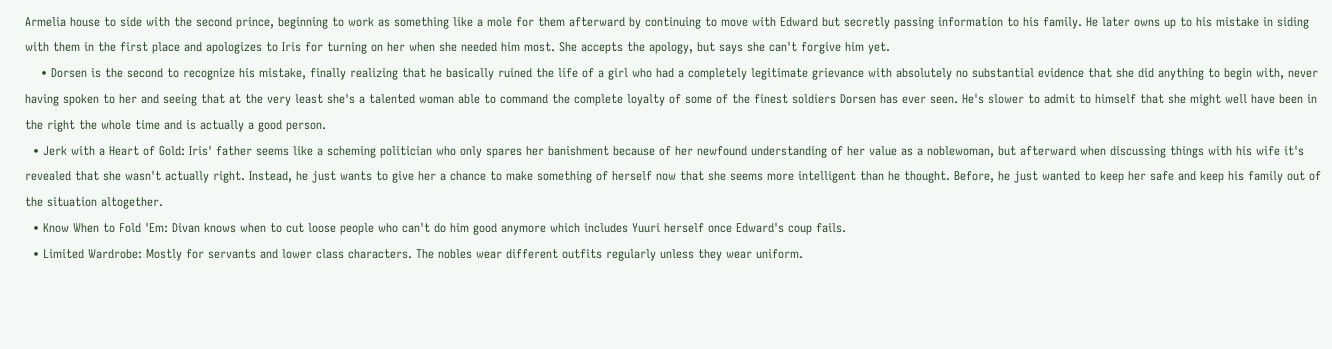Armelia house to side with the second prince, beginning to work as something like a mole for them afterward by continuing to move with Edward but secretly passing information to his family. He later owns up to his mistake in siding with them in the first place and apologizes to Iris for turning on her when she needed him most. She accepts the apology, but says she can't forgive him yet.
    • Dorsen is the second to recognize his mistake, finally realizing that he basically ruined the life of a girl who had a completely legitimate grievance with absolutely no substantial evidence that she did anything to begin with, never having spoken to her and seeing that at the very least she's a talented woman able to command the complete loyalty of some of the finest soldiers Dorsen has ever seen. He's slower to admit to himself that she might well have been in the right the whole time and is actually a good person.
  • Jerk with a Heart of Gold: Iris' father seems like a scheming politician who only spares her banishment because of her newfound understanding of her value as a noblewoman, but afterward when discussing things with his wife it's revealed that she wasn't actually right. Instead, he just wants to give her a chance to make something of herself now that she seems more intelligent than he thought. Before, he just wanted to keep her safe and keep his family out of the situation altogether.
  • Know When to Fold 'Em: Divan knows when to cut loose people who can't do him good anymore which includes Yuuri herself once Edward's coup fails.
  • Limited Wardrobe: Mostly for servants and lower class characters. The nobles wear different outfits regularly unless they wear uniform.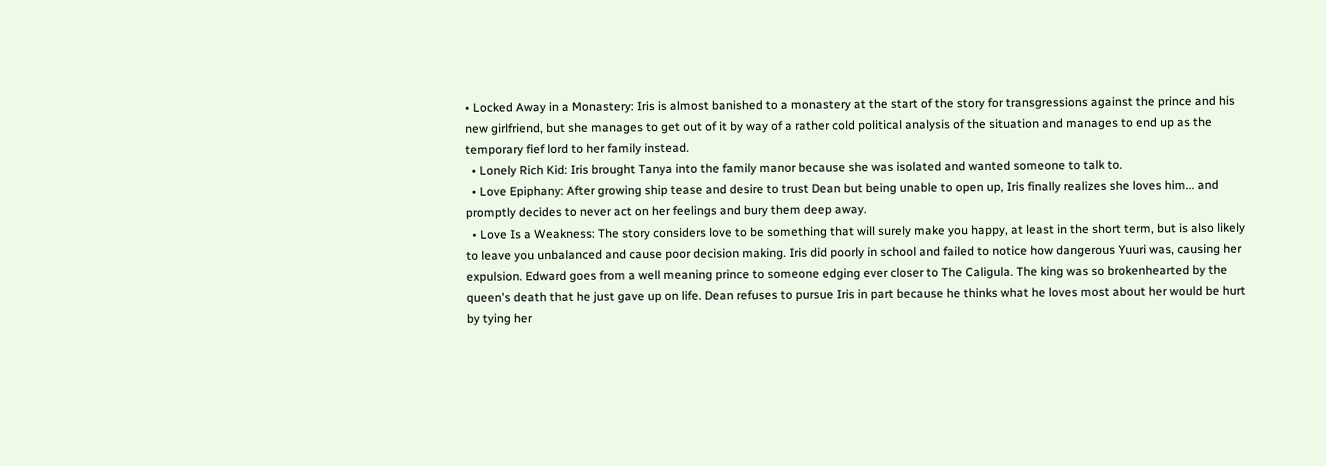• Locked Away in a Monastery: Iris is almost banished to a monastery at the start of the story for transgressions against the prince and his new girlfriend, but she manages to get out of it by way of a rather cold political analysis of the situation and manages to end up as the temporary fief lord to her family instead.
  • Lonely Rich Kid: Iris brought Tanya into the family manor because she was isolated and wanted someone to talk to.
  • Love Epiphany: After growing ship tease and desire to trust Dean but being unable to open up, Iris finally realizes she loves him... and promptly decides to never act on her feelings and bury them deep away.
  • Love Is a Weakness: The story considers love to be something that will surely make you happy, at least in the short term, but is also likely to leave you unbalanced and cause poor decision making. Iris did poorly in school and failed to notice how dangerous Yuuri was, causing her expulsion. Edward goes from a well meaning prince to someone edging ever closer to The Caligula. The king was so brokenhearted by the queen's death that he just gave up on life. Dean refuses to pursue Iris in part because he thinks what he loves most about her would be hurt by tying her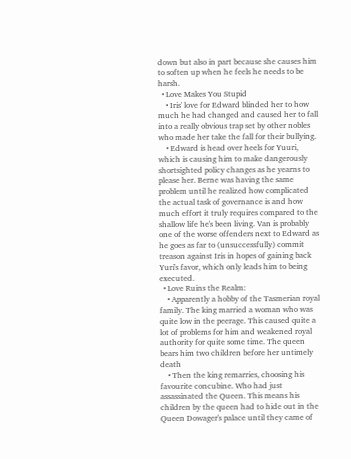down but also in part because she causes him to soften up when he feels he needs to be harsh.
  • Love Makes You Stupid
    • Iris' love for Edward blinded her to how much he had changed and caused her to fall into a really obvious trap set by other nobles who made her take the fall for their bullying.
    • Edward is head over heels for Yuuri, which is causing him to make dangerously shortsighted policy changes as he yearns to please her. Berne was having the same problem until he realized how complicated the actual task of governance is and how much effort it truly requires compared to the shallow life he's been living. Van is probably one of the worse offenders next to Edward as he goes as far to (unsuccessfully) commit treason against Iris in hopes of gaining back Yuri's favor, which only leads him to being executed.
  • Love Ruins the Realm:
    • Apparently a hobby of the Tasmerian royal family. The king married a woman who was quite low in the peerage. This caused quite a lot of problems for him and weakened royal authority for quite some time. The queen bears him two children before her untimely death
    • Then the king remarries, choosing his favourite concubine. Who had just assassinated the Queen. This means his children by the queen had to hide out in the Queen Dowager's palace until they came of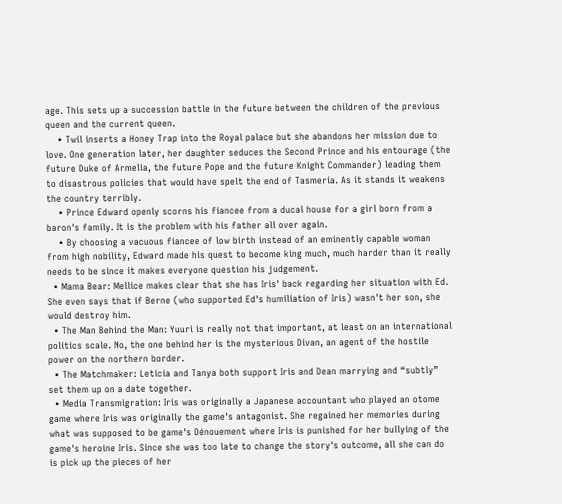age. This sets up a succession battle in the future between the children of the previous queen and the current queen.
    • Twil inserts a Honey Trap into the Royal palace but she abandons her mission due to love. One generation later, her daughter seduces the Second Prince and his entourage (the future Duke of Armelia, the future Pope and the future Knight Commander) leading them to disastrous policies that would have spelt the end of Tasmeria. As it stands it weakens the country terribly.
    • Prince Edward openly scorns his fiancee from a ducal house for a girl born from a baron's family. It is the problem with his father all over again.
    • By choosing a vacuous fiancee of low birth instead of an eminently capable woman from high nobility, Edward made his quest to become king much, much harder than it really needs to be since it makes everyone question his judgement.
  • Mama Bear: Mellice makes clear that she has Iris' back regarding her situation with Ed. She even says that if Berne (who supported Ed's humiliation of Iris) wasn't her son, she would destroy him.
  • The Man Behind the Man: Yuuri is really not that important, at least on an international politics scale. No, the one behind her is the mysterious Divan, an agent of the hostile power on the northern border.
  • The Matchmaker: Leticia and Tanya both support Iris and Dean marrying and “subtly” set them up on a date together.
  • Media Transmigration: Iris was originally a Japanese accountant who played an otome game where Iris was originally the game's antagonist. She regained her memories during what was supposed to be game's Dénouement where Iris is punished for her bullying of the game's heroine Iris. Since she was too late to change the story's outcome, all she can do is pick up the pieces of her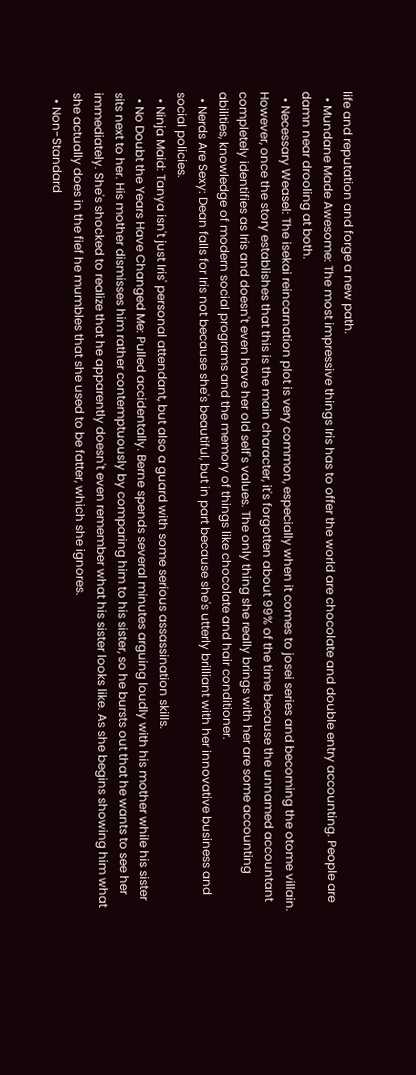life and reputation and forge a new path.
  • Mundane Made Awesome: The most impressive things Iris has to offer the world are chocolate and double entry accounting. People are damn near drooling at both.
  • Necessary Weasel: The isekai reincarnation plot is very common, especially when it comes to josei series and becoming the otome villain. However, once the story establishes that this is the main character, it's forgotten about 99% of the time because the unnamed accountant completely identifies as Iris and doesn't even have her old self's values. The only thing she really brings with her are some accounting abilities, knowledge of modern social programs and the memory of things like chocolate and hair conditioner.
  • Nerds Are Sexy: Dean falls for Iris not because she's beautiful, but in part because she's utterly brilliant with her innovative business and social policies.
  • Ninja Maid: Tanya isn't just Iris' personal attendant, but also a guard with some serious assassination skills.
  • No Doubt the Years Have Changed Me: Pulled accidentally. Berne spends several minutes arguing loudly with his mother while his sister sits next to her. His mother dismisses him rather contemptuously by comparing him to his sister, so he bursts out that he wants to see her immediately. She's shocked to realize that he apparently doesn't even remember what his sister looks like. As she begins showing him what she actually does in the fief he mumbles that she used to be fatter, which she ignores.
  • Non-Standard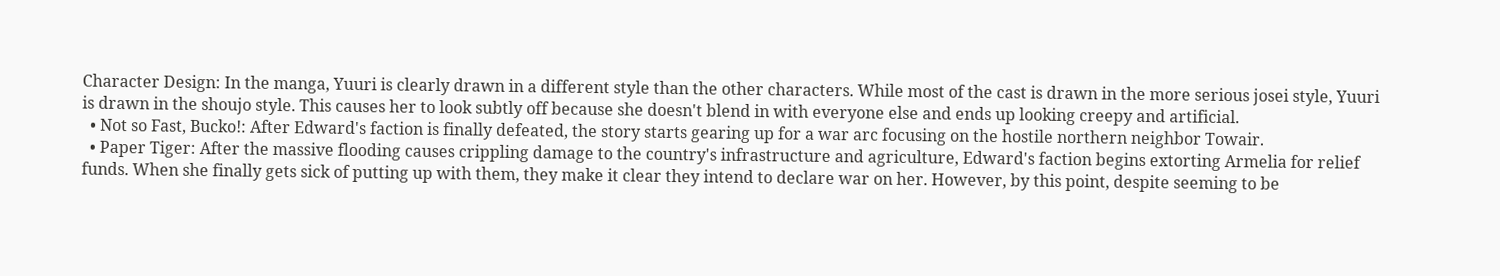Character Design: In the manga, Yuuri is clearly drawn in a different style than the other characters. While most of the cast is drawn in the more serious josei style, Yuuri is drawn in the shoujo style. This causes her to look subtly off because she doesn't blend in with everyone else and ends up looking creepy and artificial.
  • Not so Fast, Bucko!: After Edward's faction is finally defeated, the story starts gearing up for a war arc focusing on the hostile northern neighbor Towair.
  • Paper Tiger: After the massive flooding causes crippling damage to the country's infrastructure and agriculture, Edward's faction begins extorting Armelia for relief funds. When she finally gets sick of putting up with them, they make it clear they intend to declare war on her. However, by this point, despite seeming to be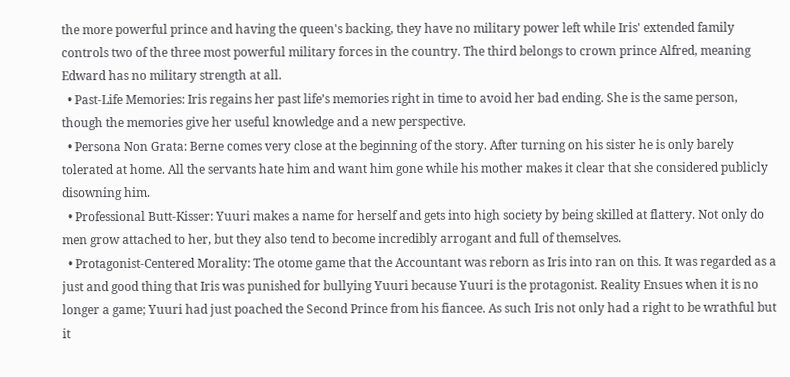the more powerful prince and having the queen's backing, they have no military power left while Iris' extended family controls two of the three most powerful military forces in the country. The third belongs to crown prince Alfred, meaning Edward has no military strength at all.
  • Past-Life Memories: Iris regains her past life’s memories right in time to avoid her bad ending. She is the same person, though the memories give her useful knowledge and a new perspective.
  • Persona Non Grata: Berne comes very close at the beginning of the story. After turning on his sister he is only barely tolerated at home. All the servants hate him and want him gone while his mother makes it clear that she considered publicly disowning him.
  • Professional Butt-Kisser: Yuuri makes a name for herself and gets into high society by being skilled at flattery. Not only do men grow attached to her, but they also tend to become incredibly arrogant and full of themselves.
  • Protagonist-Centered Morality: The otome game that the Accountant was reborn as Iris into ran on this. It was regarded as a just and good thing that Iris was punished for bullying Yuuri because Yuuri is the protagonist. Reality Ensues when it is no longer a game; Yuuri had just poached the Second Prince from his fiancee. As such Iris not only had a right to be wrathful but it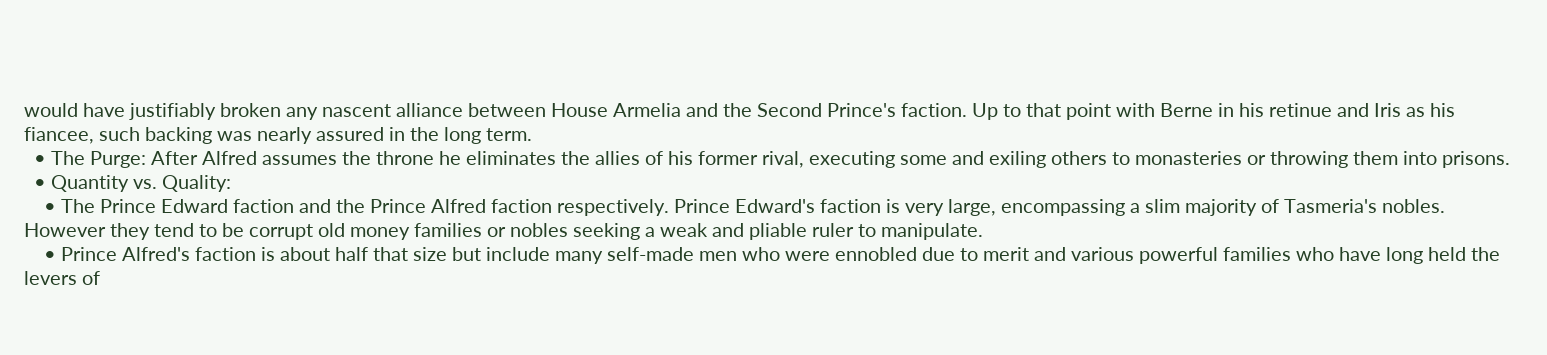would have justifiably broken any nascent alliance between House Armelia and the Second Prince's faction. Up to that point with Berne in his retinue and Iris as his fiancee, such backing was nearly assured in the long term.
  • The Purge: After Alfred assumes the throne he eliminates the allies of his former rival, executing some and exiling others to monasteries or throwing them into prisons.
  • Quantity vs. Quality:
    • The Prince Edward faction and the Prince Alfred faction respectively. Prince Edward's faction is very large, encompassing a slim majority of Tasmeria's nobles. However they tend to be corrupt old money families or nobles seeking a weak and pliable ruler to manipulate.
    • Prince Alfred's faction is about half that size but include many self-made men who were ennobled due to merit and various powerful families who have long held the levers of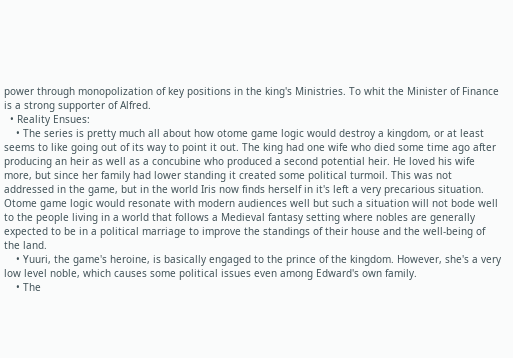power through monopolization of key positions in the king's Ministries. To whit the Minister of Finance is a strong supporter of Alfred.
  • Reality Ensues:
    • The series is pretty much all about how otome game logic would destroy a kingdom, or at least seems to like going out of its way to point it out. The king had one wife who died some time ago after producing an heir as well as a concubine who produced a second potential heir. He loved his wife more, but since her family had lower standing it created some political turmoil. This was not addressed in the game, but in the world Iris now finds herself in it's left a very precarious situation. Otome game logic would resonate with modern audiences well but such a situation will not bode well to the people living in a world that follows a Medieval fantasy setting where nobles are generally expected to be in a political marriage to improve the standings of their house and the well-being of the land.
    • Yuuri, the game's heroine, is basically engaged to the prince of the kingdom. However, she's a very low level noble, which causes some political issues even among Edward's own family.
    • The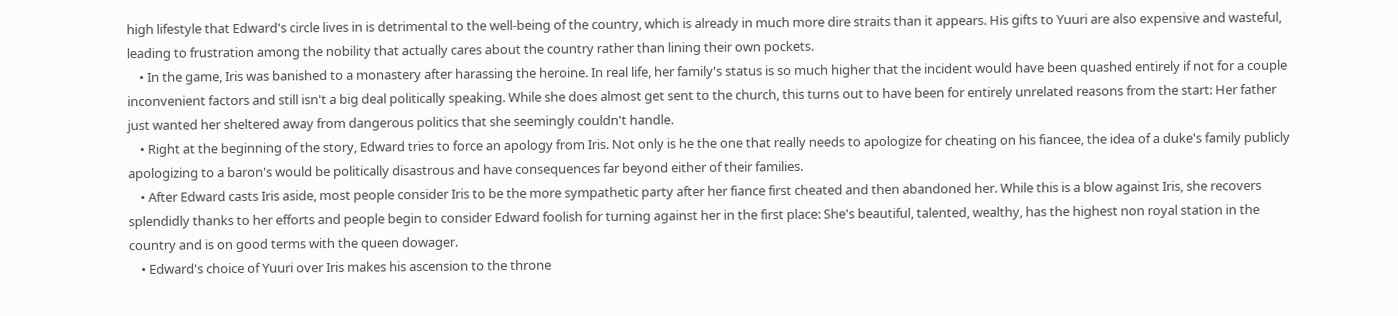high lifestyle that Edward's circle lives in is detrimental to the well-being of the country, which is already in much more dire straits than it appears. His gifts to Yuuri are also expensive and wasteful, leading to frustration among the nobility that actually cares about the country rather than lining their own pockets.
    • In the game, Iris was banished to a monastery after harassing the heroine. In real life, her family's status is so much higher that the incident would have been quashed entirely if not for a couple inconvenient factors and still isn't a big deal politically speaking. While she does almost get sent to the church, this turns out to have been for entirely unrelated reasons from the start: Her father just wanted her sheltered away from dangerous politics that she seemingly couldn't handle.
    • Right at the beginning of the story, Edward tries to force an apology from Iris. Not only is he the one that really needs to apologize for cheating on his fiancee, the idea of a duke's family publicly apologizing to a baron's would be politically disastrous and have consequences far beyond either of their families.
    • After Edward casts Iris aside, most people consider Iris to be the more sympathetic party after her fiance first cheated and then abandoned her. While this is a blow against Iris, she recovers splendidly thanks to her efforts and people begin to consider Edward foolish for turning against her in the first place: She's beautiful, talented, wealthy, has the highest non royal station in the country and is on good terms with the queen dowager.
    • Edward's choice of Yuuri over Iris makes his ascension to the throne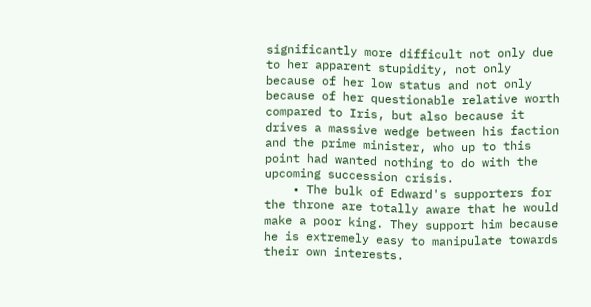significantly more difficult not only due to her apparent stupidity, not only because of her low status and not only because of her questionable relative worth compared to Iris, but also because it drives a massive wedge between his faction and the prime minister, who up to this point had wanted nothing to do with the upcoming succession crisis.
    • The bulk of Edward's supporters for the throne are totally aware that he would make a poor king. They support him because he is extremely easy to manipulate towards their own interests.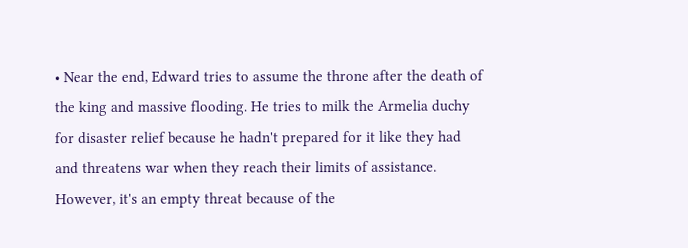• Near the end, Edward tries to assume the throne after the death of the king and massive flooding. He tries to milk the Armelia duchy for disaster relief because he hadn't prepared for it like they had and threatens war when they reach their limits of assistance. However, it's an empty threat because of the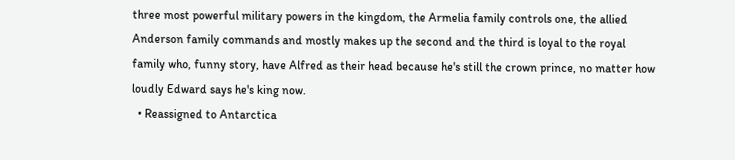three most powerful military powers in the kingdom, the Armelia family controls one, the allied Anderson family commands and mostly makes up the second and the third is loyal to the royal family who, funny story, have Alfred as their head because he's still the crown prince, no matter how loudly Edward says he's king now.
  • Reassigned to Antarctica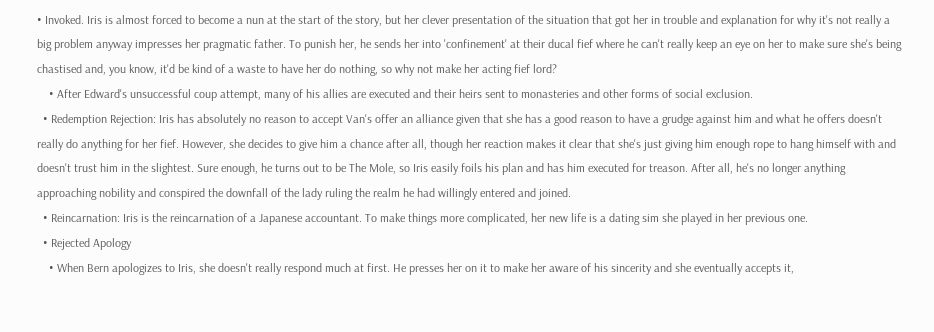• Invoked. Iris is almost forced to become a nun at the start of the story, but her clever presentation of the situation that got her in trouble and explanation for why it's not really a big problem anyway impresses her pragmatic father. To punish her, he sends her into 'confinement' at their ducal fief where he can't really keep an eye on her to make sure she's being chastised and, you know, it'd be kind of a waste to have her do nothing, so why not make her acting fief lord?
    • After Edward's unsuccessful coup attempt, many of his allies are executed and their heirs sent to monasteries and other forms of social exclusion.
  • Redemption Rejection: Iris has absolutely no reason to accept Van's offer an alliance given that she has a good reason to have a grudge against him and what he offers doesn't really do anything for her fief. However, she decides to give him a chance after all, though her reaction makes it clear that she's just giving him enough rope to hang himself with and doesn't trust him in the slightest. Sure enough, he turns out to be The Mole, so Iris easily foils his plan and has him executed for treason. After all, he's no longer anything approaching nobility and conspired the downfall of the lady ruling the realm he had willingly entered and joined.
  • Reincarnation: Iris is the reincarnation of a Japanese accountant. To make things more complicated, her new life is a dating sim she played in her previous one.
  • Rejected Apology
    • When Bern apologizes to Iris, she doesn't really respond much at first. He presses her on it to make her aware of his sincerity and she eventually accepts it,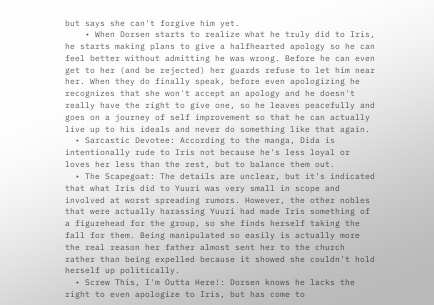but says she can't forgive him yet.
    • When Dorsen starts to realize what he truly did to Iris, he starts making plans to give a halfhearted apology so he can feel better without admitting he was wrong. Before he can even get to her (and be rejected) her guards refuse to let him near her. When they do finally speak, before even apologizing he recognizes that she won't accept an apology and he doesn't really have the right to give one, so he leaves peacefully and goes on a journey of self improvement so that he can actually live up to his ideals and never do something like that again.
  • Sarcastic Devotee: According to the manga, Dida is intentionally rude to Iris not because he's less loyal or loves her less than the rest, but to balance them out.
  • The Scapegoat: The details are unclear, but it's indicated that what Iris did to Yuuri was very small in scope and involved at worst spreading rumors. However, the other nobles that were actually harassing Yuuri had made Iris something of a figurehead for the group, so she finds herself taking the fall for them. Being manipulated so easily is actually more the real reason her father almost sent her to the church rather than being expelled because it showed she couldn't hold herself up politically.
  • Screw This, I'm Outta Here!: Dorsen knows he lacks the right to even apologize to Iris, but has come to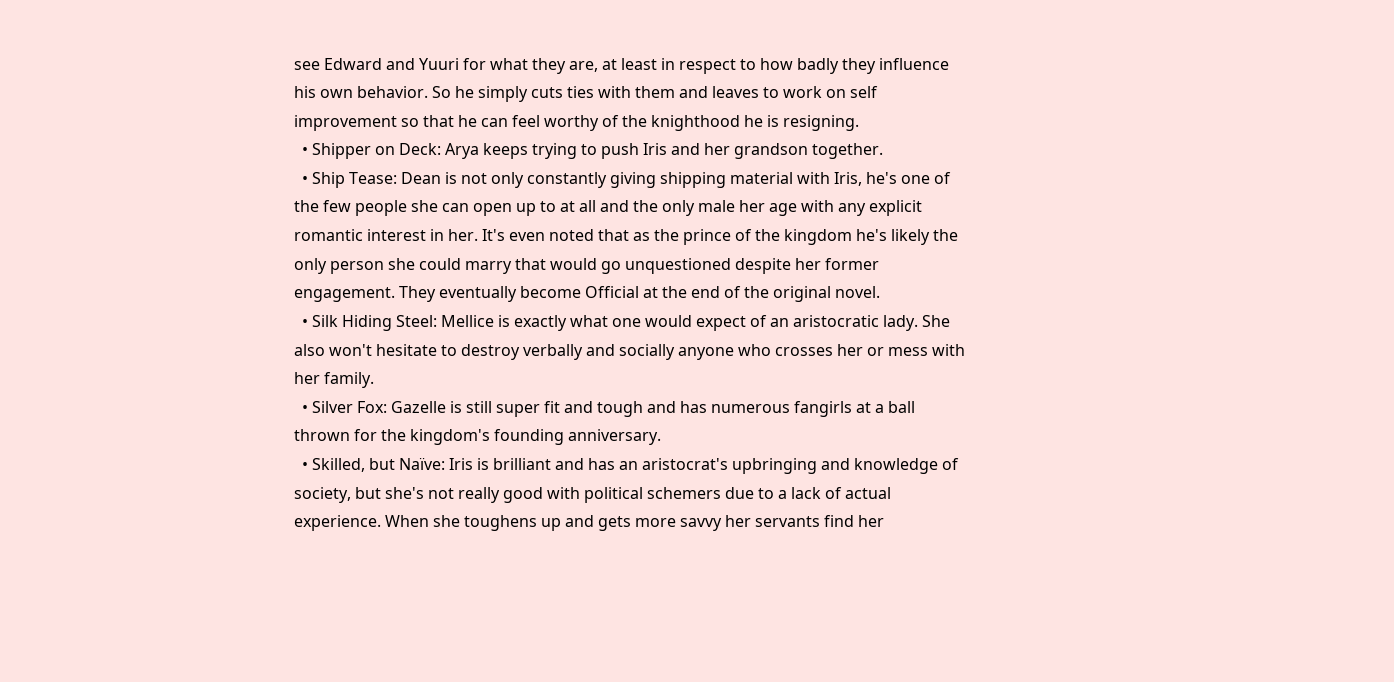see Edward and Yuuri for what they are, at least in respect to how badly they influence his own behavior. So he simply cuts ties with them and leaves to work on self improvement so that he can feel worthy of the knighthood he is resigning.
  • Shipper on Deck: Arya keeps trying to push Iris and her grandson together.
  • Ship Tease: Dean is not only constantly giving shipping material with Iris, he's one of the few people she can open up to at all and the only male her age with any explicit romantic interest in her. It's even noted that as the prince of the kingdom he's likely the only person she could marry that would go unquestioned despite her former engagement. They eventually become Official at the end of the original novel.
  • Silk Hiding Steel: Mellice is exactly what one would expect of an aristocratic lady. She also won't hesitate to destroy verbally and socially anyone who crosses her or mess with her family.
  • Silver Fox: Gazelle is still super fit and tough and has numerous fangirls at a ball thrown for the kingdom's founding anniversary.
  • Skilled, but Naïve: Iris is brilliant and has an aristocrat's upbringing and knowledge of society, but she's not really good with political schemers due to a lack of actual experience. When she toughens up and gets more savvy her servants find her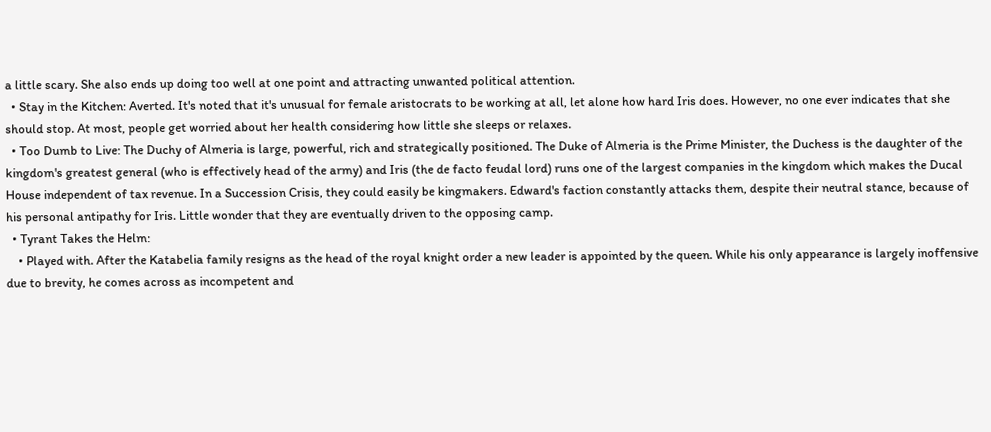a little scary. She also ends up doing too well at one point and attracting unwanted political attention.
  • Stay in the Kitchen: Averted. It's noted that it's unusual for female aristocrats to be working at all, let alone how hard Iris does. However, no one ever indicates that she should stop. At most, people get worried about her health considering how little she sleeps or relaxes.
  • Too Dumb to Live: The Duchy of Almeria is large, powerful, rich and strategically positioned. The Duke of Almeria is the Prime Minister, the Duchess is the daughter of the kingdom's greatest general (who is effectively head of the army) and Iris (the de facto feudal lord) runs one of the largest companies in the kingdom which makes the Ducal House independent of tax revenue. In a Succession Crisis, they could easily be kingmakers. Edward's faction constantly attacks them, despite their neutral stance, because of his personal antipathy for Iris. Little wonder that they are eventually driven to the opposing camp.
  • Tyrant Takes the Helm:
    • Played with. After the Katabelia family resigns as the head of the royal knight order a new leader is appointed by the queen. While his only appearance is largely inoffensive due to brevity, he comes across as incompetent and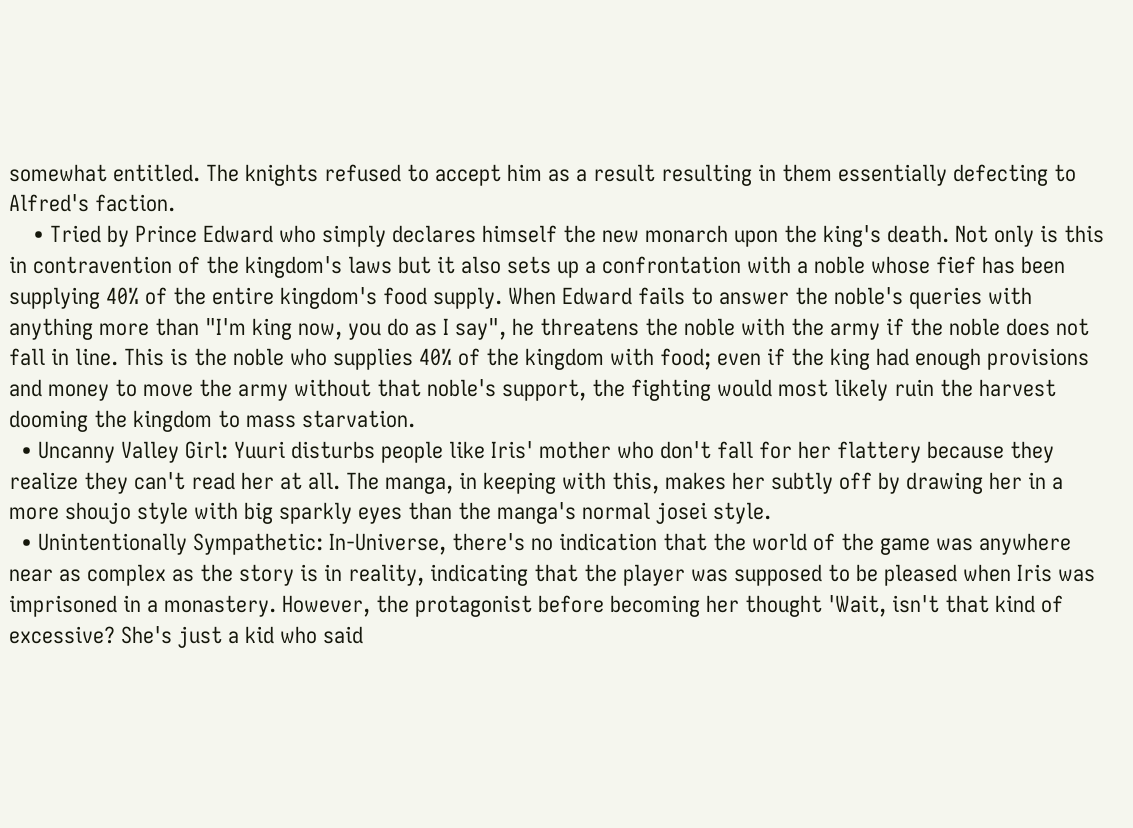somewhat entitled. The knights refused to accept him as a result resulting in them essentially defecting to Alfred's faction.
    • Tried by Prince Edward who simply declares himself the new monarch upon the king's death. Not only is this in contravention of the kingdom's laws but it also sets up a confrontation with a noble whose fief has been supplying 40% of the entire kingdom's food supply. When Edward fails to answer the noble's queries with anything more than "I'm king now, you do as I say", he threatens the noble with the army if the noble does not fall in line. This is the noble who supplies 40% of the kingdom with food; even if the king had enough provisions and money to move the army without that noble's support, the fighting would most likely ruin the harvest dooming the kingdom to mass starvation.
  • Uncanny Valley Girl: Yuuri disturbs people like Iris' mother who don't fall for her flattery because they realize they can't read her at all. The manga, in keeping with this, makes her subtly off by drawing her in a more shoujo style with big sparkly eyes than the manga's normal josei style.
  • Unintentionally Sympathetic: In-Universe, there's no indication that the world of the game was anywhere near as complex as the story is in reality, indicating that the player was supposed to be pleased when Iris was imprisoned in a monastery. However, the protagonist before becoming her thought 'Wait, isn't that kind of excessive? She's just a kid who said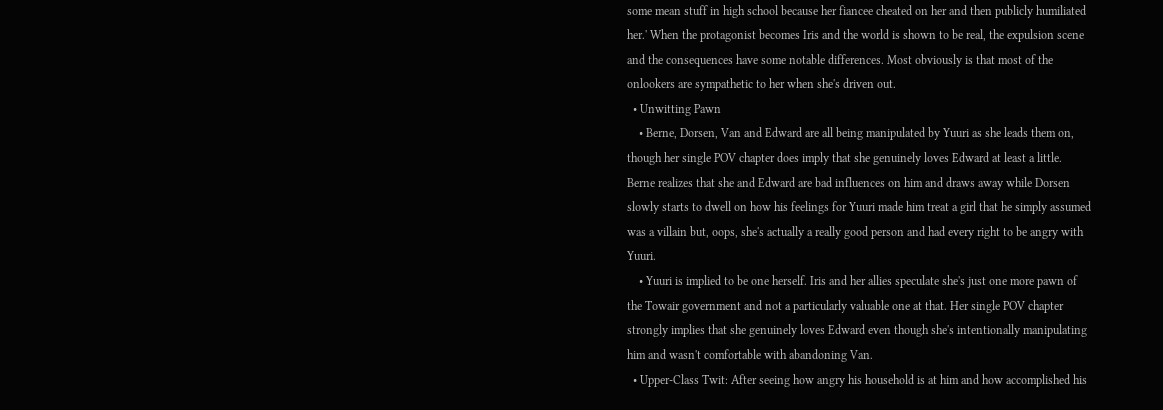some mean stuff in high school because her fiancee cheated on her and then publicly humiliated her.' When the protagonist becomes Iris and the world is shown to be real, the expulsion scene and the consequences have some notable differences. Most obviously is that most of the onlookers are sympathetic to her when she's driven out.
  • Unwitting Pawn
    • Berne, Dorsen, Van and Edward are all being manipulated by Yuuri as she leads them on, though her single POV chapter does imply that she genuinely loves Edward at least a little. Berne realizes that she and Edward are bad influences on him and draws away while Dorsen slowly starts to dwell on how his feelings for Yuuri made him treat a girl that he simply assumed was a villain but, oops, she's actually a really good person and had every right to be angry with Yuuri.
    • Yuuri is implied to be one herself. Iris and her allies speculate she's just one more pawn of the Towair government and not a particularly valuable one at that. Her single POV chapter strongly implies that she genuinely loves Edward even though she's intentionally manipulating him and wasn't comfortable with abandoning Van.
  • Upper-Class Twit: After seeing how angry his household is at him and how accomplished his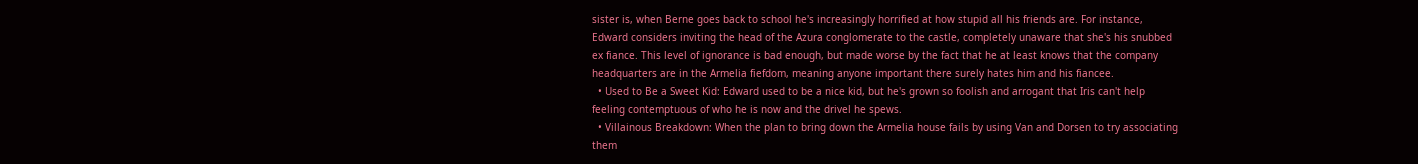sister is, when Berne goes back to school he's increasingly horrified at how stupid all his friends are. For instance, Edward considers inviting the head of the Azura conglomerate to the castle, completely unaware that she's his snubbed ex fiance. This level of ignorance is bad enough, but made worse by the fact that he at least knows that the company headquarters are in the Armelia fiefdom, meaning anyone important there surely hates him and his fiancee.
  • Used to Be a Sweet Kid: Edward used to be a nice kid, but he's grown so foolish and arrogant that Iris can't help feeling contemptuous of who he is now and the drivel he spews.
  • Villainous Breakdown: When the plan to bring down the Armelia house fails by using Van and Dorsen to try associating them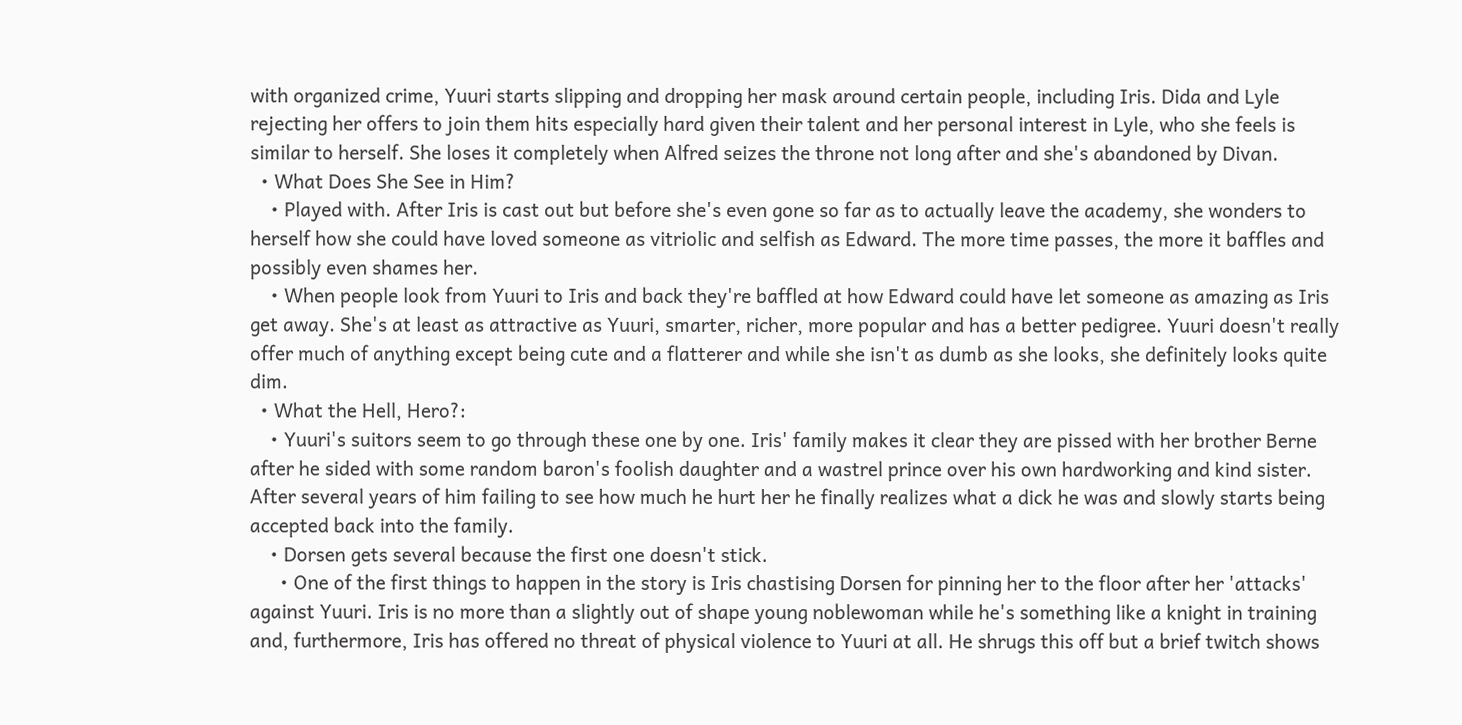with organized crime, Yuuri starts slipping and dropping her mask around certain people, including Iris. Dida and Lyle rejecting her offers to join them hits especially hard given their talent and her personal interest in Lyle, who she feels is similar to herself. She loses it completely when Alfred seizes the throne not long after and she's abandoned by Divan.
  • What Does She See in Him?
    • Played with. After Iris is cast out but before she's even gone so far as to actually leave the academy, she wonders to herself how she could have loved someone as vitriolic and selfish as Edward. The more time passes, the more it baffles and possibly even shames her.
    • When people look from Yuuri to Iris and back they're baffled at how Edward could have let someone as amazing as Iris get away. She's at least as attractive as Yuuri, smarter, richer, more popular and has a better pedigree. Yuuri doesn't really offer much of anything except being cute and a flatterer and while she isn't as dumb as she looks, she definitely looks quite dim.
  • What the Hell, Hero?:
    • Yuuri's suitors seem to go through these one by one. Iris' family makes it clear they are pissed with her brother Berne after he sided with some random baron's foolish daughter and a wastrel prince over his own hardworking and kind sister. After several years of him failing to see how much he hurt her he finally realizes what a dick he was and slowly starts being accepted back into the family.
    • Dorsen gets several because the first one doesn't stick.
      • One of the first things to happen in the story is Iris chastising Dorsen for pinning her to the floor after her 'attacks' against Yuuri. Iris is no more than a slightly out of shape young noblewoman while he's something like a knight in training and, furthermore, Iris has offered no threat of physical violence to Yuuri at all. He shrugs this off but a brief twitch shows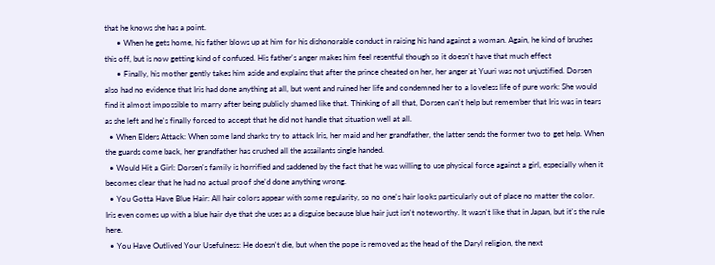that he knows she has a point.
      • When he gets home, his father blows up at him for his dishonorable conduct in raising his hand against a woman. Again, he kind of brushes this off, but is now getting kind of confused. His father's anger makes him feel resentful though so it doesn't have that much effect
      • Finally, his mother gently takes him aside and explains that after the prince cheated on her, her anger at Yuuri was not unjustified. Dorsen also had no evidence that Iris had done anything at all, but went and ruined her life and condemned her to a loveless life of pure work: She would find it almost impossible to marry after being publicly shamed like that. Thinking of all that, Dorsen can't help but remember that Iris was in tears as she left and he's finally forced to accept that he did not handle that situation well at all.
  • When Elders Attack: When some land sharks try to attack Iris, her maid and her grandfather, the latter sends the former two to get help. When the guards come back, her grandfather has crushed all the assailants single handed.
  • Would Hit a Girl: Dorsen's family is horrified and saddened by the fact that he was willing to use physical force against a girl, especially when it becomes clear that he had no actual proof she'd done anything wrong.
  • You Gotta Have Blue Hair: All hair colors appear with some regularity, so no one's hair looks particularly out of place no matter the color. Iris even comes up with a blue hair dye that she uses as a disguise because blue hair just isn't noteworthy. It wasn't like that in Japan, but it's the rule here.
  • You Have Outlived Your Usefulness: He doesn't die, but when the pope is removed as the head of the Daryl religion, the next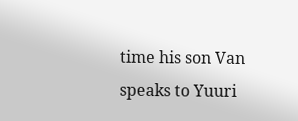time his son Van speaks to Yuuri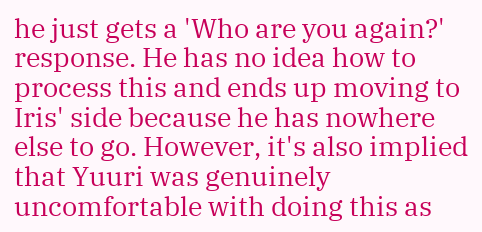he just gets a 'Who are you again?' response. He has no idea how to process this and ends up moving to Iris' side because he has nowhere else to go. However, it's also implied that Yuuri was genuinely uncomfortable with doing this as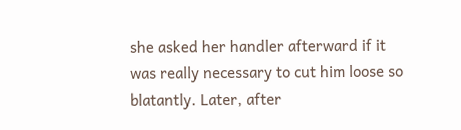she asked her handler afterward if it was really necessary to cut him loose so blatantly. Later, after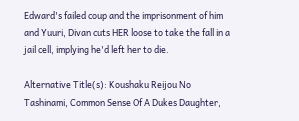Edward's failed coup and the imprisonment of him and Yuuri, Divan cuts HER loose to take the fall in a jail cell, implying he'd left her to die.

Alternative Title(s): Koushaku Reijou No Tashinami, Common Sense Of A Dukes Daughter,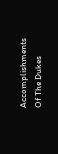Accomplishments Of The Dukes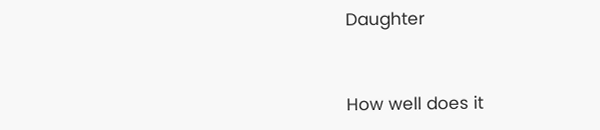Daughter


How well does it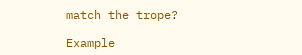match the trope?

Example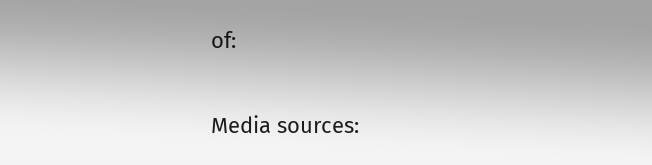of:


Media sources: